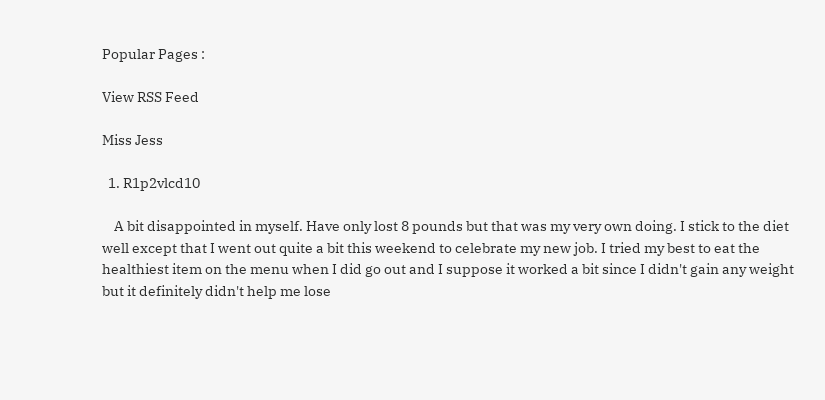Popular Pages :

View RSS Feed

Miss Jess

  1. R1p2vlcd10

    A bit disappointed in myself. Have only lost 8 pounds but that was my very own doing. I stick to the diet well except that I went out quite a bit this weekend to celebrate my new job. I tried my best to eat the healthiest item on the menu when I did go out and I suppose it worked a bit since I didn't gain any weight but it definitely didn't help me lose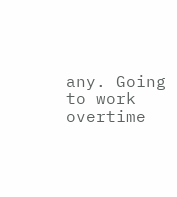any. Going to work overtime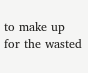to make up for the wasted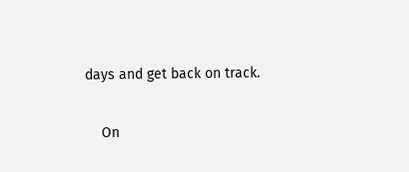days and get back on track.

    On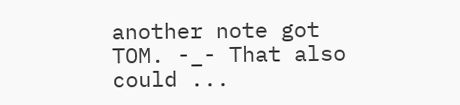another note got TOM. -_- That also could ...